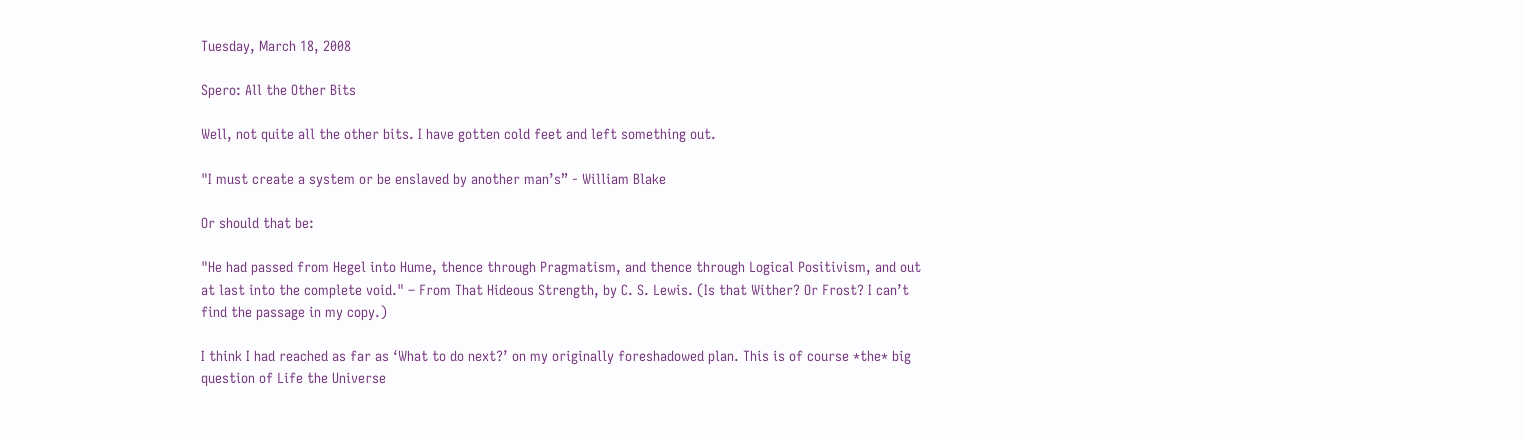Tuesday, March 18, 2008

Spero: All the Other Bits

Well, not quite all the other bits. I have gotten cold feet and left something out.

"I must create a system or be enslaved by another man’s” - William Blake

Or should that be:

"He had passed from Hegel into Hume, thence through Pragmatism, and thence through Logical Positivism, and out at last into the complete void." – From That Hideous Strength, by C. S. Lewis. (Is that Wither? Or Frost? I can’t find the passage in my copy.)

I think I had reached as far as ‘What to do next?’ on my originally foreshadowed plan. This is of course *the* big question of Life the Universe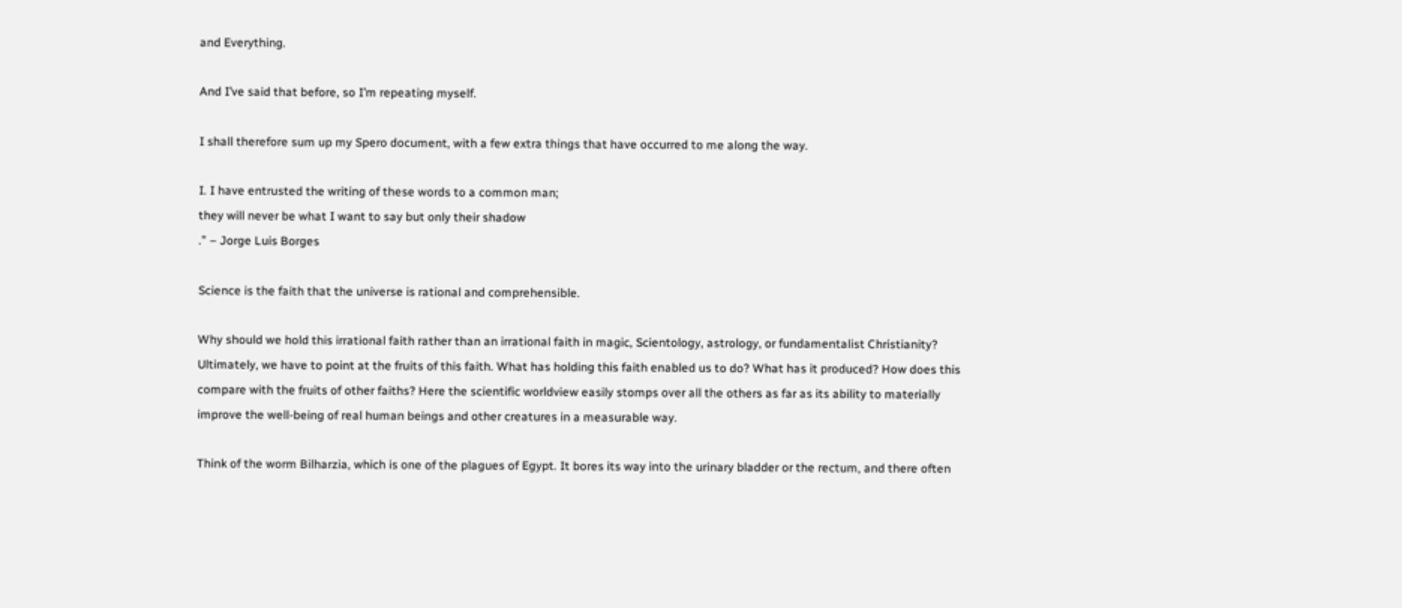and Everything.

And I’ve said that before, so I’m repeating myself.

I shall therefore sum up my Spero document, with a few extra things that have occurred to me along the way.

I. I have entrusted the writing of these words to a common man;
they will never be what I want to say but only their shadow
.” – Jorge Luis Borges

Science is the faith that the universe is rational and comprehensible.

Why should we hold this irrational faith rather than an irrational faith in magic, Scientology, astrology, or fundamentalist Christianity? Ultimately, we have to point at the fruits of this faith. What has holding this faith enabled us to do? What has it produced? How does this compare with the fruits of other faiths? Here the scientific worldview easily stomps over all the others as far as its ability to materially improve the well-being of real human beings and other creatures in a measurable way.

Think of the worm Bilharzia, which is one of the plagues of Egypt. It bores its way into the urinary bladder or the rectum, and there often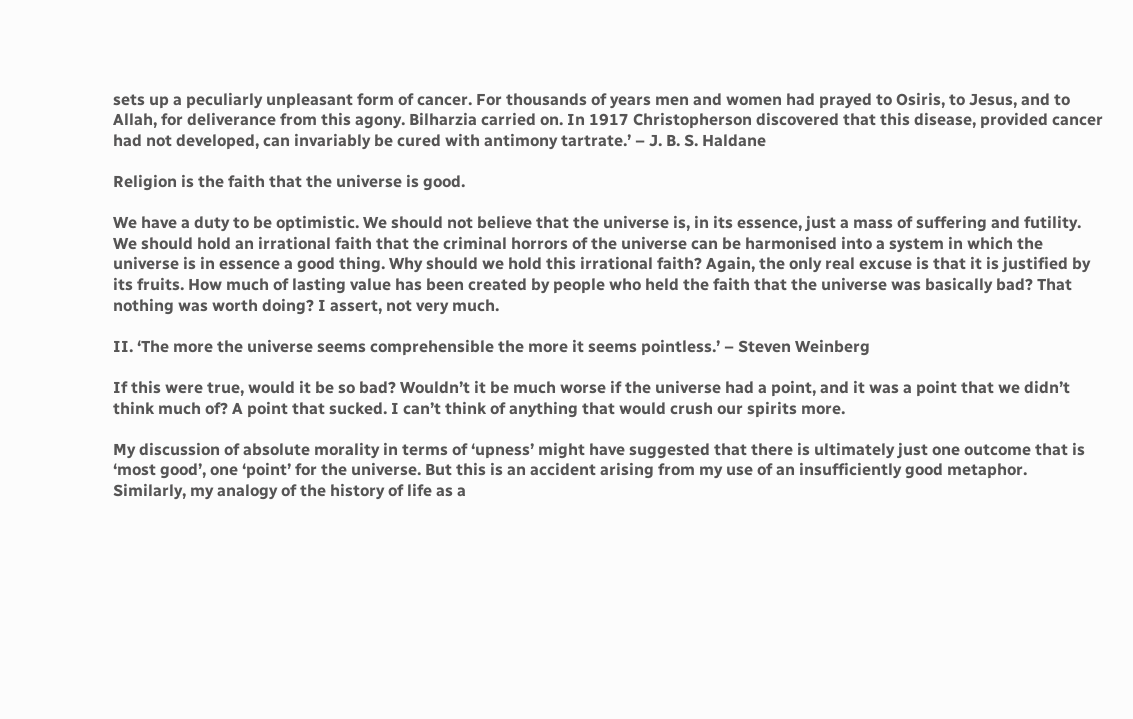sets up a peculiarly unpleasant form of cancer. For thousands of years men and women had prayed to Osiris, to Jesus, and to Allah, for deliverance from this agony. Bilharzia carried on. In 1917 Christopherson discovered that this disease, provided cancer had not developed, can invariably be cured with antimony tartrate.’ – J. B. S. Haldane

Religion is the faith that the universe is good.

We have a duty to be optimistic. We should not believe that the universe is, in its essence, just a mass of suffering and futility. We should hold an irrational faith that the criminal horrors of the universe can be harmonised into a system in which the universe is in essence a good thing. Why should we hold this irrational faith? Again, the only real excuse is that it is justified by its fruits. How much of lasting value has been created by people who held the faith that the universe was basically bad? That nothing was worth doing? I assert, not very much.

II. ‘The more the universe seems comprehensible the more it seems pointless.’ – Steven Weinberg

If this were true, would it be so bad? Wouldn’t it be much worse if the universe had a point, and it was a point that we didn’t think much of? A point that sucked. I can’t think of anything that would crush our spirits more.

My discussion of absolute morality in terms of ‘upness’ might have suggested that there is ultimately just one outcome that is ‘most good’, one ‘point’ for the universe. But this is an accident arising from my use of an insufficiently good metaphor. Similarly, my analogy of the history of life as a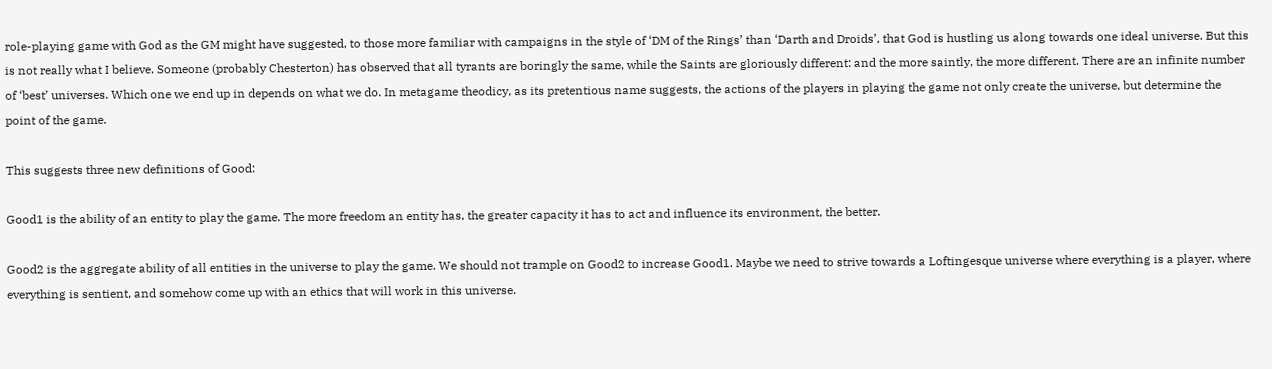role-playing game with God as the GM might have suggested, to those more familiar with campaigns in the style of ‘DM of the Rings’ than ‘Darth and Droids’, that God is hustling us along towards one ideal universe. But this is not really what I believe. Someone (probably Chesterton) has observed that all tyrants are boringly the same, while the Saints are gloriously different: and the more saintly, the more different. There are an infinite number of ‘best’ universes. Which one we end up in depends on what we do. In metagame theodicy, as its pretentious name suggests, the actions of the players in playing the game not only create the universe, but determine the point of the game.

This suggests three new definitions of Good:

Good1 is the ability of an entity to play the game. The more freedom an entity has, the greater capacity it has to act and influence its environment, the better.

Good2 is the aggregate ability of all entities in the universe to play the game. We should not trample on Good2 to increase Good1. Maybe we need to strive towards a Loftingesque universe where everything is a player, where everything is sentient, and somehow come up with an ethics that will work in this universe.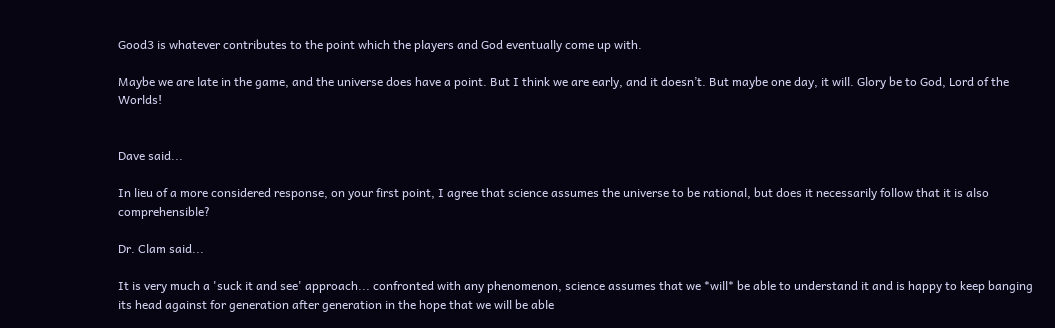Good3 is whatever contributes to the point which the players and God eventually come up with.

Maybe we are late in the game, and the universe does have a point. But I think we are early, and it doesn’t. But maybe one day, it will. Glory be to God, Lord of the Worlds!


Dave said...

In lieu of a more considered response, on your first point, I agree that science assumes the universe to be rational, but does it necessarily follow that it is also comprehensible?

Dr. Clam said...

It is very much a 'suck it and see' approach... confronted with any phenomenon, science assumes that we *will* be able to understand it and is happy to keep banging its head against for generation after generation in the hope that we will be able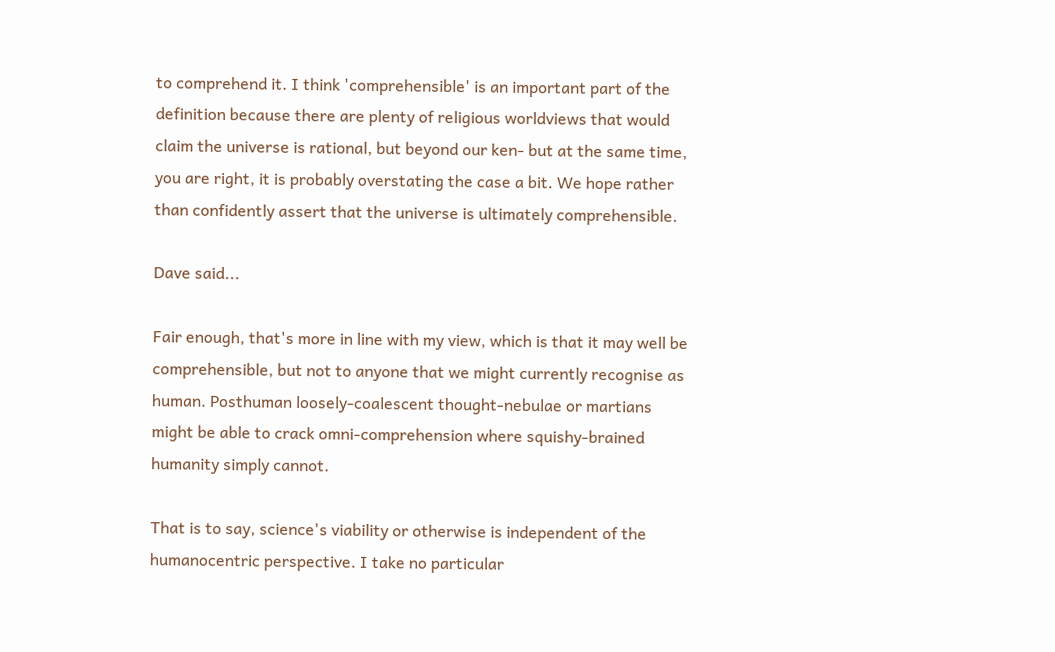to comprehend it. I think 'comprehensible' is an important part of the definition because there are plenty of religious worldviews that would claim the universe is rational, but beyond our ken- but at the same time, you are right, it is probably overstating the case a bit. We hope rather than confidently assert that the universe is ultimately comprehensible.

Dave said...

Fair enough, that's more in line with my view, which is that it may well be comprehensible, but not to anyone that we might currently recognise as human. Posthuman loosely-coalescent thought-nebulae or martians might be able to crack omni-comprehension where squishy-brained humanity simply cannot.

That is to say, science's viability or otherwise is independent of the humanocentric perspective. I take no particular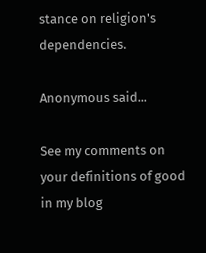stance on religion's dependencies.

Anonymous said...

See my comments on your definitions of good in my blog